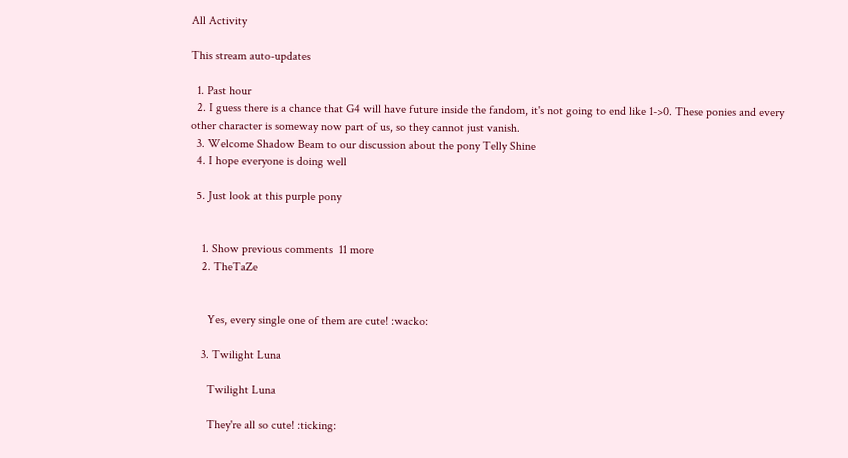All Activity

This stream auto-updates

  1. Past hour
  2. I guess there is a chance that G4 will have future inside the fandom, it's not going to end like 1->0. These ponies and every other character is someway now part of us, so they cannot just vanish.
  3. Welcome Shadow Beam to our discussion about the pony Telly Shine
  4. I hope everyone is doing well

  5. Just look at this purple pony


    1. Show previous comments  11 more
    2. TheTaZe


      Yes, every single one of them are cute! :wacko:

    3. Twilight Luna

      Twilight Luna

      They're all so cute! :ticking: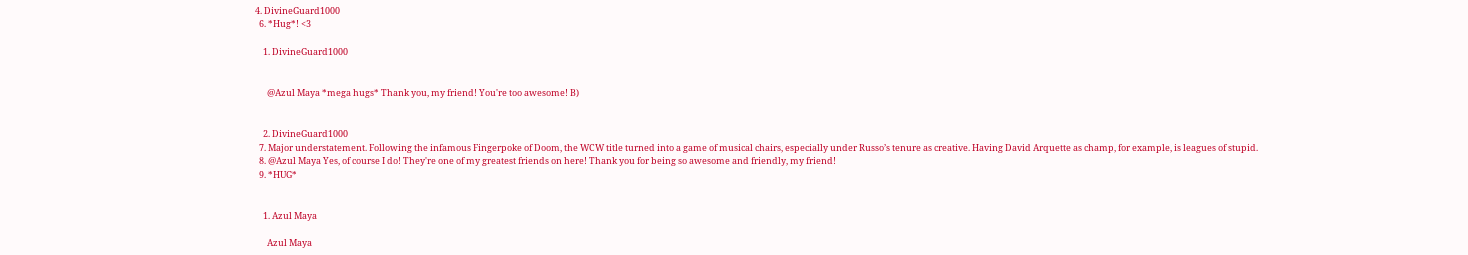4. DivineGuard1000
  6. *Hug*! <3

    1. DivineGuard1000


      @Azul Maya *mega hugs* Thank you, my friend! You're too awesome! B)


    2. DivineGuard1000
  7. Major understatement. Following the infamous Fingerpoke of Doom, the WCW title turned into a game of musical chairs, especially under Russo’s tenure as creative. Having David Arquette as champ, for example, is leagues of stupid.
  8. @Azul Maya Yes, of course I do! They're one of my greatest friends on here! Thank you for being so awesome and friendly, my friend!
  9. *HUG*


    1. Azul Maya

      Azul Maya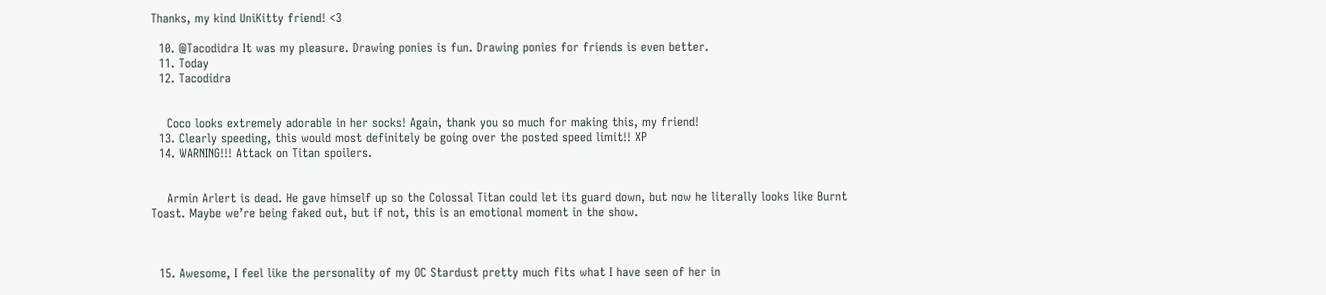Thanks, my kind UniKitty friend! <3

  10. @Tacodidra It was my pleasure. Drawing ponies is fun. Drawing ponies for friends is even better.
  11. Today
  12. Tacodidra


    Coco looks extremely adorable in her socks! Again, thank you so much for making this, my friend!
  13. Clearly speeding, this would most definitely be going over the posted speed limit!! XP
  14. WARNING!!! Attack on Titan spoilers.


    Armin Arlert is dead. He gave himself up so the Colossal Titan could let its guard down, but now he literally looks like Burnt Toast. Maybe we’re being faked out, but if not, this is an emotional moment in the show.



  15. Awesome, I feel like the personality of my OC Stardust pretty much fits what I have seen of her in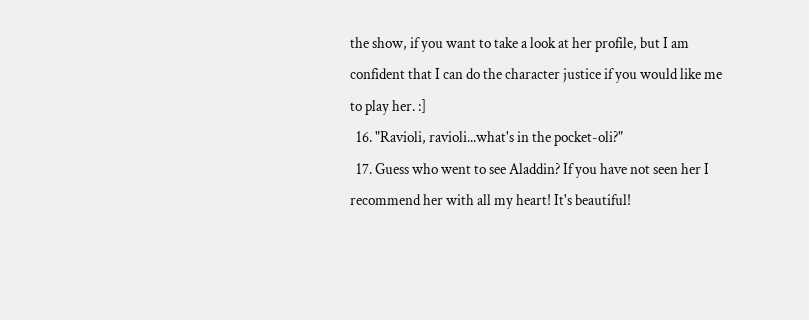the show, if you want to take a look at her profile, but I am confident that I can do the character justice if you would like me to play her. :]
  16. "Ravioli, ravioli...what's in the pocket-oli?"
  17. Guess who went to see Aladdin? If you have not seen her I recommend her with all my heart! It's beautiful!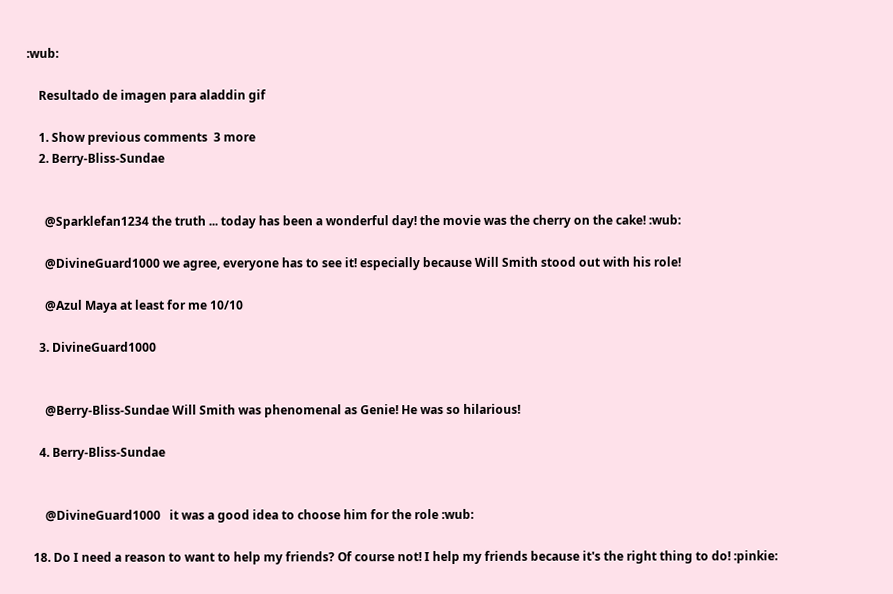:wub:

    Resultado de imagen para aladdin gif

    1. Show previous comments  3 more
    2. Berry-Bliss-Sundae


      @Sparklefan1234 the truth ... today has been a wonderful day! the movie was the cherry on the cake! :wub:

      @DivineGuard1000 we agree, everyone has to see it! especially because Will Smith stood out with his role!

      @Azul Maya at least for me 10/10

    3. DivineGuard1000


      @Berry-Bliss-Sundae Will Smith was phenomenal as Genie! He was so hilarious!

    4. Berry-Bliss-Sundae


      @DivineGuard1000   it was a good idea to choose him for the role :wub:

  18. Do I need a reason to want to help my friends? Of course not! I help my friends because it's the right thing to do! :pinkie: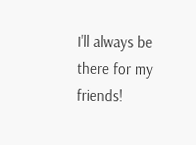I'll always be there for my friends!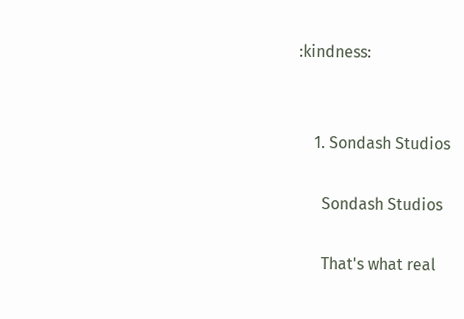:kindness:


    1. Sondash Studios

      Sondash Studios

      That's what real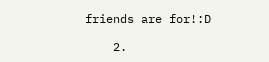friends are for!:D

    2.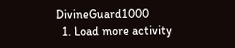DivineGuard1000
  1. Load more activity